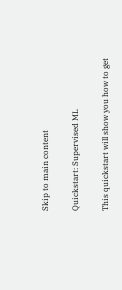Skip to main content

Quickstart: Supervised ML

This quickstart will show you how to get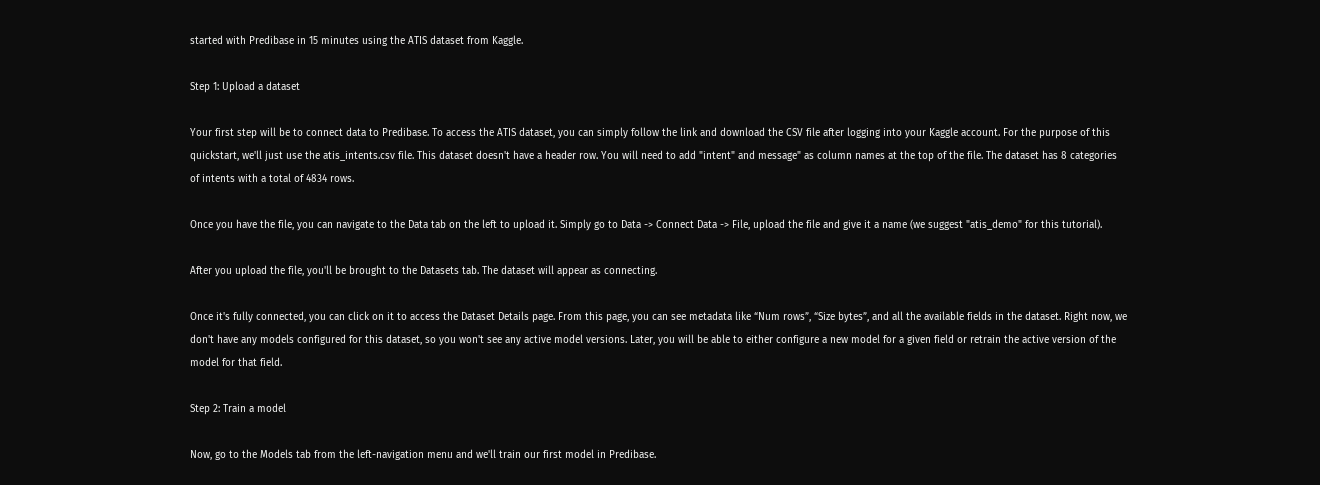started with Predibase in 15 minutes using the ATIS dataset from Kaggle.

Step 1: Upload a dataset

Your first step will be to connect data to Predibase. To access the ATIS dataset, you can simply follow the link and download the CSV file after logging into your Kaggle account. For the purpose of this quickstart, we'll just use the atis_intents.csv file. This dataset doesn't have a header row. You will need to add "intent" and message" as column names at the top of the file. The dataset has 8 categories of intents with a total of 4834 rows.

Once you have the file, you can navigate to the Data tab on the left to upload it. Simply go to Data -> Connect Data -> File, upload the file and give it a name (we suggest "atis_demo" for this tutorial).

After you upload the file, you'll be brought to the Datasets tab. The dataset will appear as connecting.

Once it's fully connected, you can click on it to access the Dataset Details page. From this page, you can see metadata like “Num rows”, “Size bytes”, and all the available fields in the dataset. Right now, we don't have any models configured for this dataset, so you won't see any active model versions. Later, you will be able to either configure a new model for a given field or retrain the active version of the model for that field.

Step 2: Train a model

Now, go to the Models tab from the left-navigation menu and we'll train our first model in Predibase.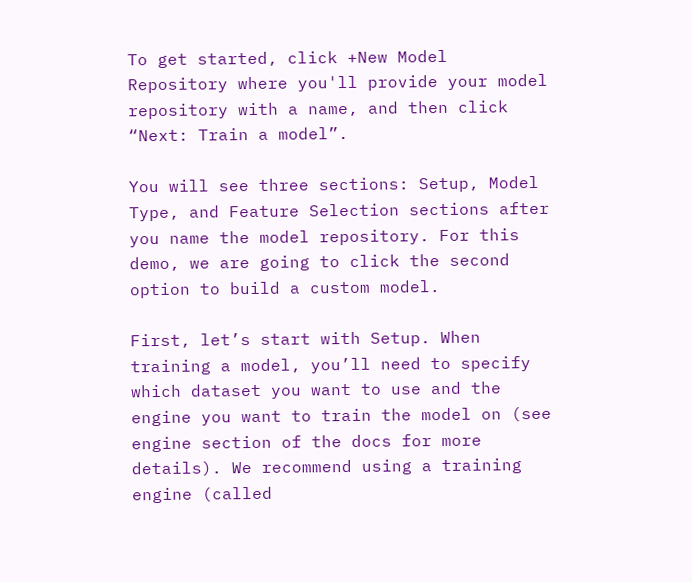To get started, click +New Model Repository where you'll provide your model repository with a name, and then click “Next: Train a model”.

You will see three sections: Setup, Model Type, and Feature Selection sections after you name the model repository. For this demo, we are going to click the second option to build a custom model.

First, let’s start with Setup. When training a model, you’ll need to specify which dataset you want to use and the engine you want to train the model on (see engine section of the docs for more details). We recommend using a training engine (called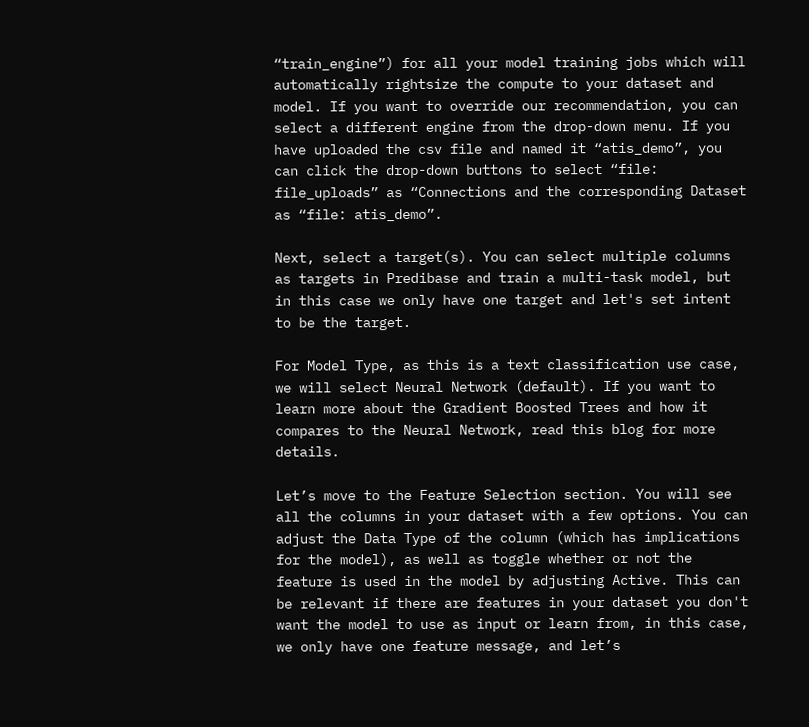“train_engine”) for all your model training jobs which will automatically rightsize the compute to your dataset and model. If you want to override our recommendation, you can select a different engine from the drop-down menu. If you have uploaded the csv file and named it “atis_demo”, you can click the drop-down buttons to select “file: file_uploads” as “Connections and the corresponding Dataset as “file: atis_demo”.

Next, select a target(s). You can select multiple columns as targets in Predibase and train a multi-task model, but in this case we only have one target and let's set intent to be the target.

For Model Type, as this is a text classification use case, we will select Neural Network (default). If you want to learn more about the Gradient Boosted Trees and how it compares to the Neural Network, read this blog for more details.

Let’s move to the Feature Selection section. You will see all the columns in your dataset with a few options. You can adjust the Data Type of the column (which has implications for the model), as well as toggle whether or not the feature is used in the model by adjusting Active. This can be relevant if there are features in your dataset you don't want the model to use as input or learn from, in this case, we only have one feature message, and let’s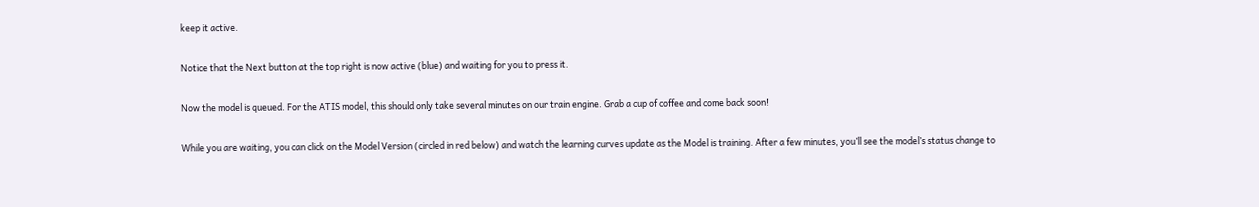keep it active.

Notice that the Next button at the top right is now active (blue) and waiting for you to press it.

Now the model is queued. For the ATIS model, this should only take several minutes on our train engine. Grab a cup of coffee and come back soon!

While you are waiting, you can click on the Model Version (circled in red below) and watch the learning curves update as the Model is training. After a few minutes, you’ll see the model’s status change to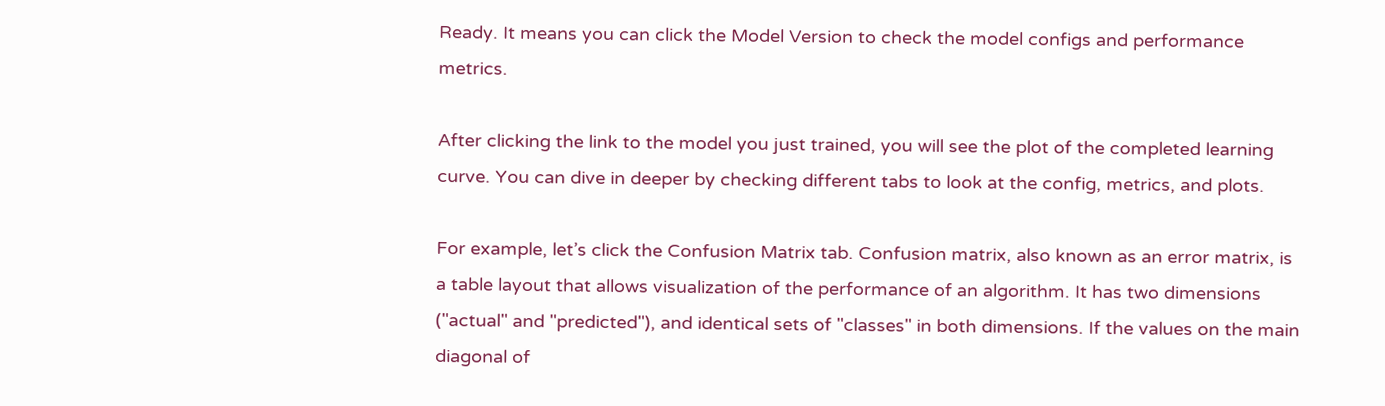Ready. It means you can click the Model Version to check the model configs and performance metrics.

After clicking the link to the model you just trained, you will see the plot of the completed learning curve. You can dive in deeper by checking different tabs to look at the config, metrics, and plots.

For example, let’s click the Confusion Matrix tab. Confusion matrix, also known as an error matrix, is a table layout that allows visualization of the performance of an algorithm. It has two dimensions ("actual" and "predicted"), and identical sets of "classes" in both dimensions. If the values on the main diagonal of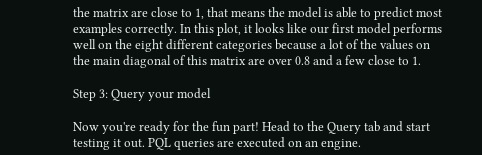the matrix are close to 1, that means the model is able to predict most examples correctly. In this plot, it looks like our first model performs well on the eight different categories because a lot of the values on the main diagonal of this matrix are over 0.8 and a few close to 1.

Step 3: Query your model

Now you're ready for the fun part! Head to the Query tab and start testing it out. PQL queries are executed on an engine.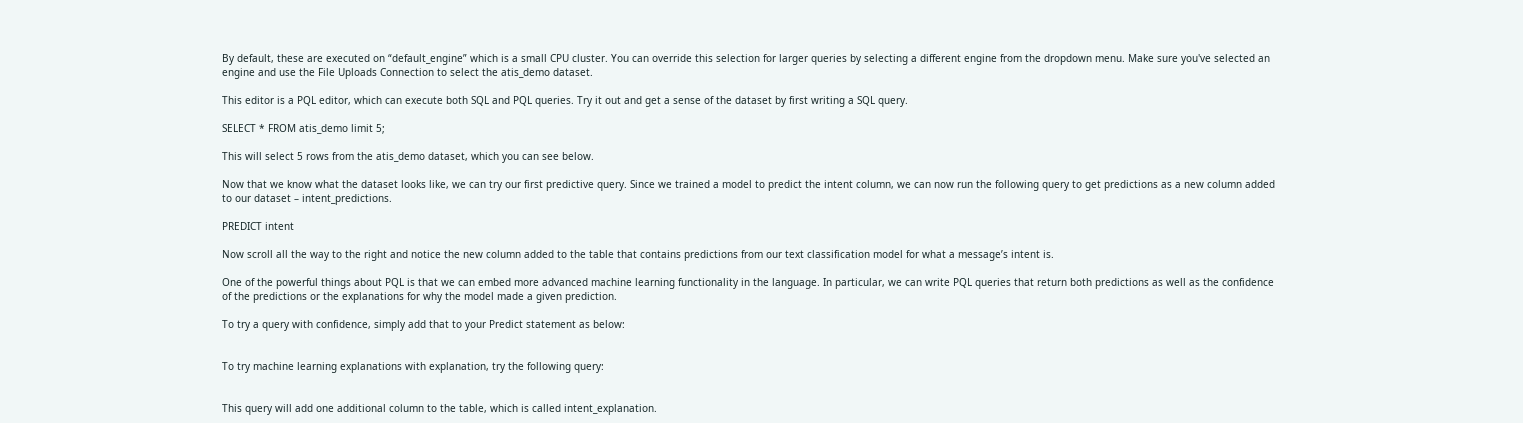By default, these are executed on “default_engine” which is a small CPU cluster. You can override this selection for larger queries by selecting a different engine from the dropdown menu. Make sure you've selected an engine and use the File Uploads Connection to select the atis_demo dataset.

This editor is a PQL editor, which can execute both SQL and PQL queries. Try it out and get a sense of the dataset by first writing a SQL query.

SELECT * FROM atis_demo limit 5;

This will select 5 rows from the atis_demo dataset, which you can see below.

Now that we know what the dataset looks like, we can try our first predictive query. Since we trained a model to predict the intent column, we can now run the following query to get predictions as a new column added to our dataset – intent_predictions.

PREDICT intent

Now scroll all the way to the right and notice the new column added to the table that contains predictions from our text classification model for what a message’s intent is.

One of the powerful things about PQL is that we can embed more advanced machine learning functionality in the language. In particular, we can write PQL queries that return both predictions as well as the confidence of the predictions or the explanations for why the model made a given prediction.

To try a query with confidence, simply add that to your Predict statement as below:


To try machine learning explanations with explanation, try the following query:


This query will add one additional column to the table, which is called intent_explanation.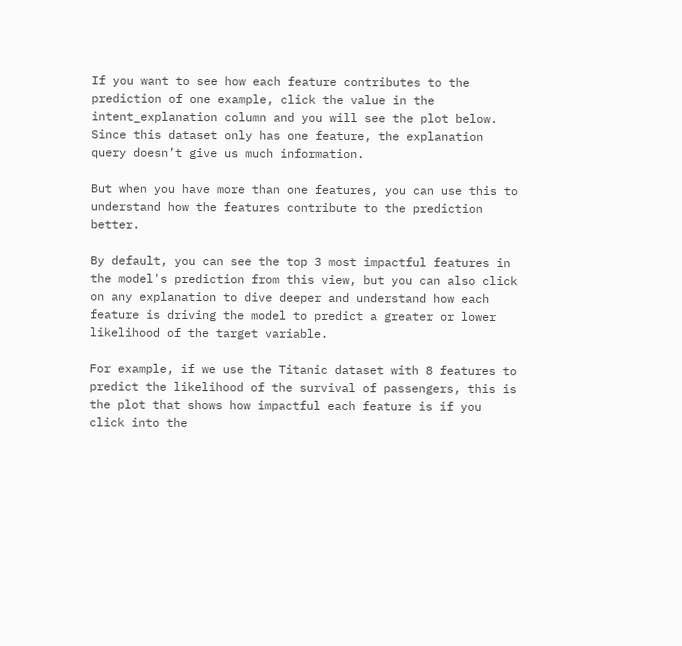If you want to see how each feature contributes to the prediction of one example, click the value in the intent_explanation column and you will see the plot below. Since this dataset only has one feature, the explanation query doesn’t give us much information.

But when you have more than one features, you can use this to understand how the features contribute to the prediction better.

By default, you can see the top 3 most impactful features in the model's prediction from this view, but you can also click on any explanation to dive deeper and understand how each feature is driving the model to predict a greater or lower likelihood of the target variable.

For example, if we use the Titanic dataset with 8 features to predict the likelihood of the survival of passengers, this is the plot that shows how impactful each feature is if you click into the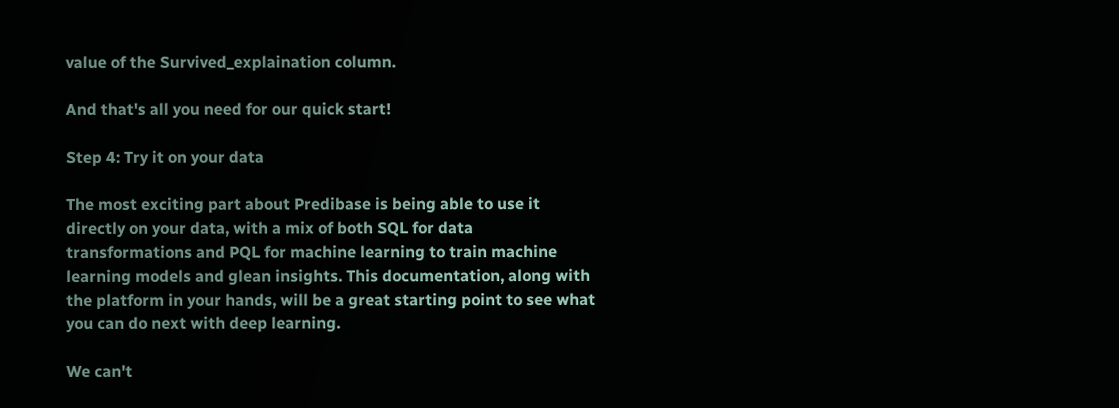value of the Survived_explaination column.

And that's all you need for our quick start!

Step 4: Try it on your data

The most exciting part about Predibase is being able to use it directly on your data, with a mix of both SQL for data transformations and PQL for machine learning to train machine learning models and glean insights. This documentation, along with the platform in your hands, will be a great starting point to see what you can do next with deep learning.

We can't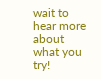wait to hear more about what you try!